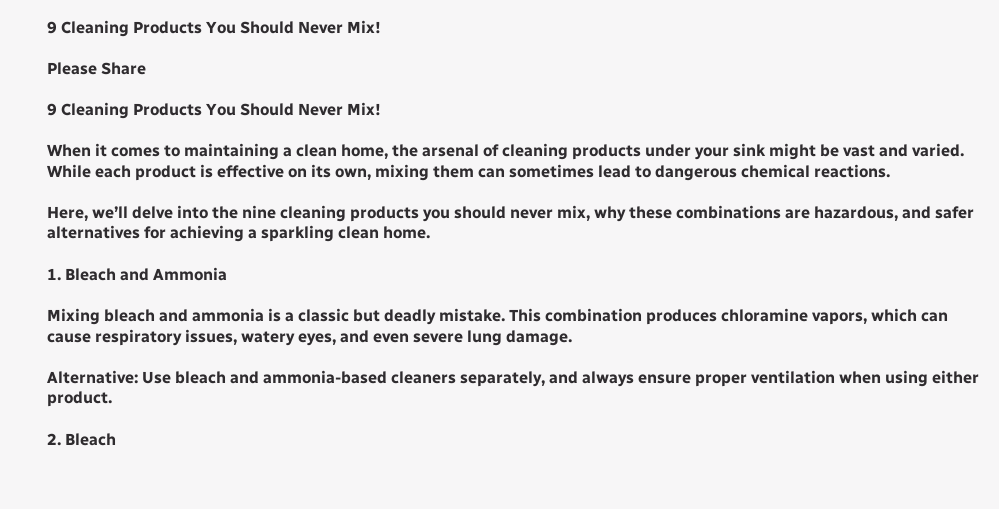9 Cleaning Products You Should Never Mix!

Please Share

9 Cleaning Products You Should Never Mix!

When it comes to maintaining a clean home, the arsenal of cleaning products under your sink might be vast and varied. While each product is effective on its own, mixing them can sometimes lead to dangerous chemical reactions.

Here, we’ll delve into the nine cleaning products you should never mix, why these combinations are hazardous, and safer alternatives for achieving a sparkling clean home.

1. Bleach and Ammonia

Mixing bleach and ammonia is a classic but deadly mistake. This combination produces chloramine vapors, which can cause respiratory issues, watery eyes, and even severe lung damage.

Alternative: Use bleach and ammonia-based cleaners separately, and always ensure proper ventilation when using either product.

2. Bleach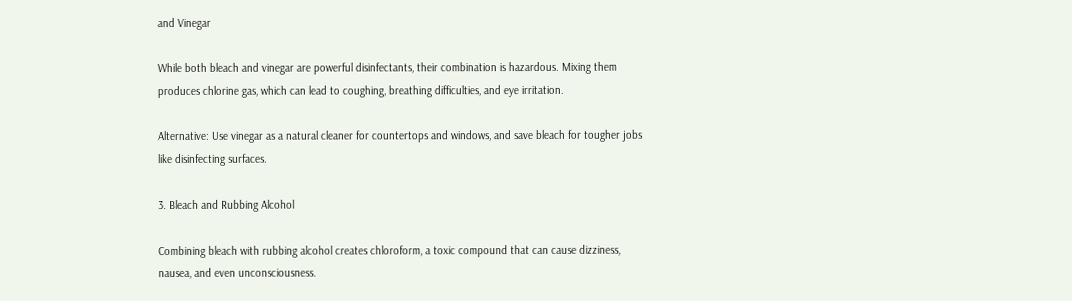and Vinegar

While both bleach and vinegar are powerful disinfectants, their combination is hazardous. Mixing them produces chlorine gas, which can lead to coughing, breathing difficulties, and eye irritation.

Alternative: Use vinegar as a natural cleaner for countertops and windows, and save bleach for tougher jobs like disinfecting surfaces.

3. Bleach and Rubbing Alcohol

Combining bleach with rubbing alcohol creates chloroform, a toxic compound that can cause dizziness, nausea, and even unconsciousness.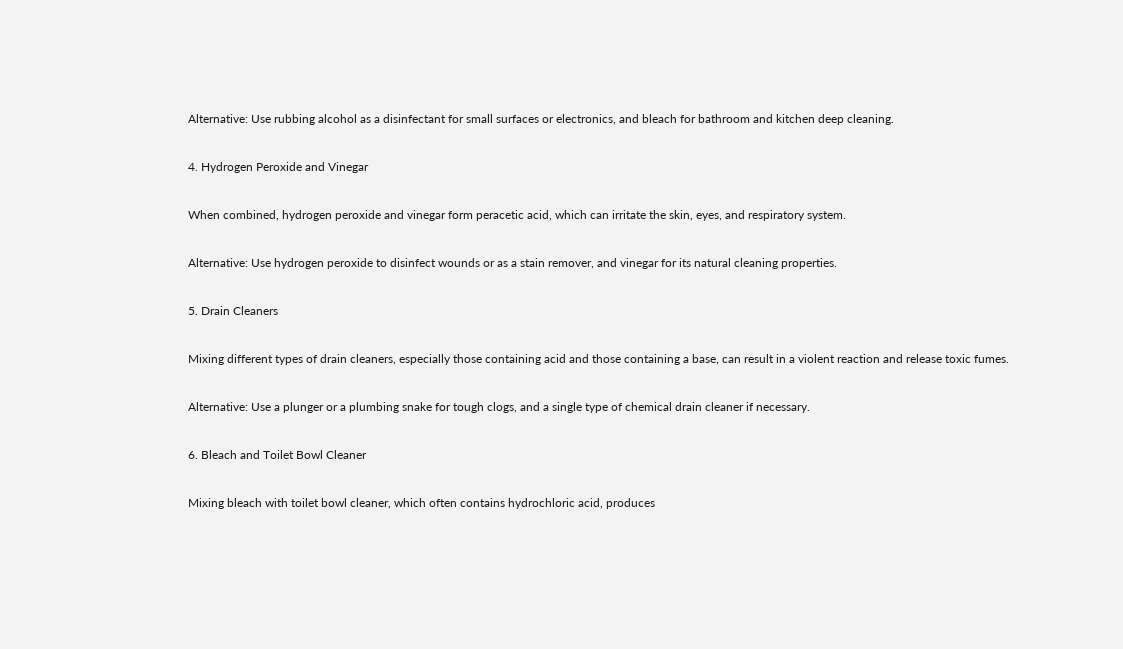Alternative: Use rubbing alcohol as a disinfectant for small surfaces or electronics, and bleach for bathroom and kitchen deep cleaning.

4. Hydrogen Peroxide and Vinegar

When combined, hydrogen peroxide and vinegar form peracetic acid, which can irritate the skin, eyes, and respiratory system.

Alternative: Use hydrogen peroxide to disinfect wounds or as a stain remover, and vinegar for its natural cleaning properties.

5. Drain Cleaners

Mixing different types of drain cleaners, especially those containing acid and those containing a base, can result in a violent reaction and release toxic fumes.

Alternative: Use a plunger or a plumbing snake for tough clogs, and a single type of chemical drain cleaner if necessary.

6. Bleach and Toilet Bowl Cleaner

Mixing bleach with toilet bowl cleaner, which often contains hydrochloric acid, produces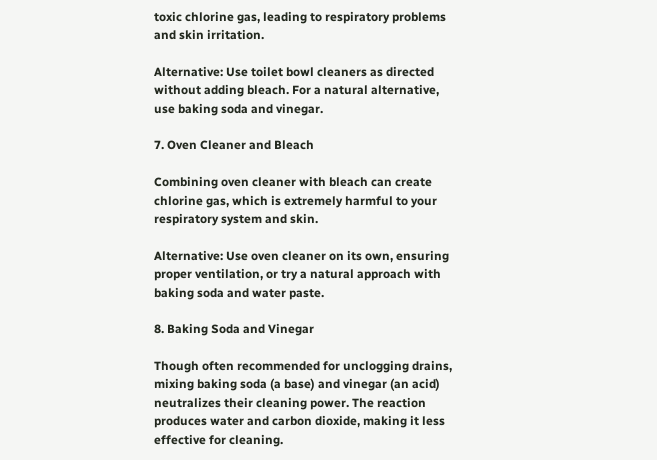toxic chlorine gas, leading to respiratory problems and skin irritation.

Alternative: Use toilet bowl cleaners as directed without adding bleach. For a natural alternative, use baking soda and vinegar.

7. Oven Cleaner and Bleach

Combining oven cleaner with bleach can create chlorine gas, which is extremely harmful to your respiratory system and skin.

Alternative: Use oven cleaner on its own, ensuring proper ventilation, or try a natural approach with baking soda and water paste.

8. Baking Soda and Vinegar

Though often recommended for unclogging drains, mixing baking soda (a base) and vinegar (an acid) neutralizes their cleaning power. The reaction produces water and carbon dioxide, making it less effective for cleaning.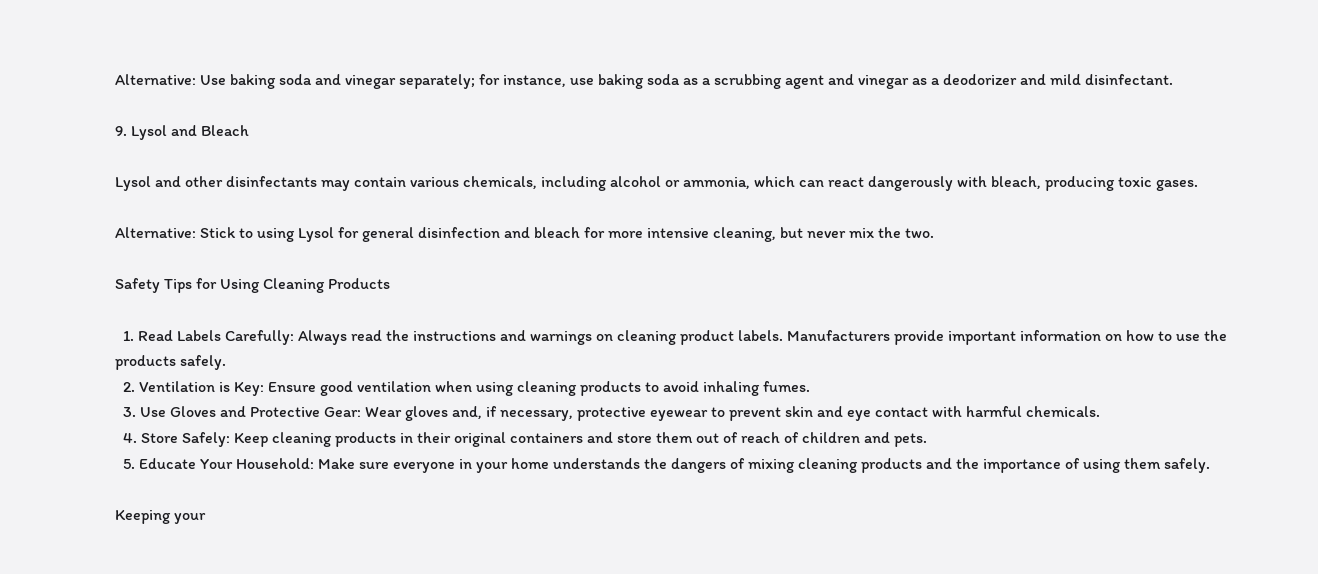Alternative: Use baking soda and vinegar separately; for instance, use baking soda as a scrubbing agent and vinegar as a deodorizer and mild disinfectant.

9. Lysol and Bleach

Lysol and other disinfectants may contain various chemicals, including alcohol or ammonia, which can react dangerously with bleach, producing toxic gases.

Alternative: Stick to using Lysol for general disinfection and bleach for more intensive cleaning, but never mix the two.

Safety Tips for Using Cleaning Products

  1. Read Labels Carefully: Always read the instructions and warnings on cleaning product labels. Manufacturers provide important information on how to use the products safely.
  2. Ventilation is Key: Ensure good ventilation when using cleaning products to avoid inhaling fumes.
  3. Use Gloves and Protective Gear: Wear gloves and, if necessary, protective eyewear to prevent skin and eye contact with harmful chemicals.
  4. Store Safely: Keep cleaning products in their original containers and store them out of reach of children and pets.
  5. Educate Your Household: Make sure everyone in your home understands the dangers of mixing cleaning products and the importance of using them safely.

Keeping your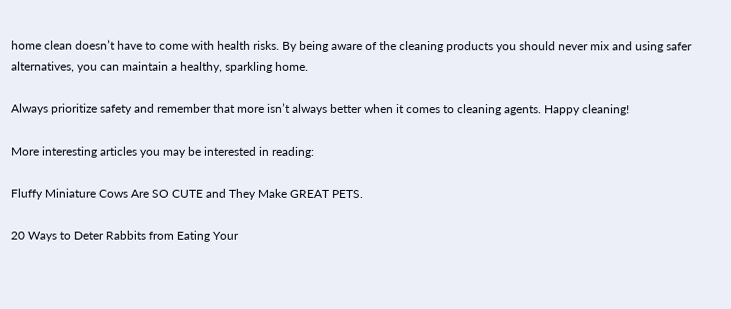home clean doesn’t have to come with health risks. By being aware of the cleaning products you should never mix and using safer alternatives, you can maintain a healthy, sparkling home.

Always prioritize safety and remember that more isn’t always better when it comes to cleaning agents. Happy cleaning!

More interesting articles you may be interested in reading:

Fluffy Miniature Cows Are SO CUTE and They Make GREAT PETS.

20 Ways to Deter Rabbits from Eating Your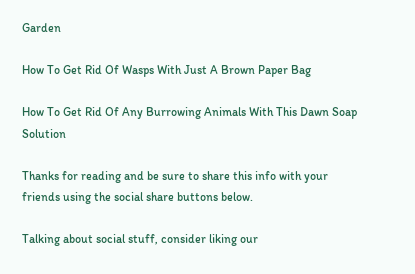Garden

How To Get Rid Of Wasps With Just A Brown Paper Bag

How To Get Rid Of Any Burrowing Animals With This Dawn Soap Solution

Thanks for reading and be sure to share this info with your friends using the social share buttons below.

Talking about social stuff, consider liking our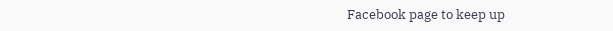Facebook page to keep up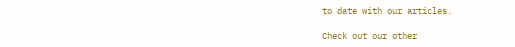to date with our articles.

Check out our other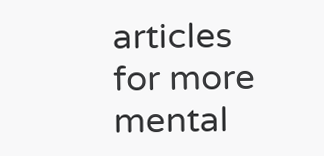articles for more mental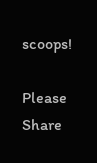scoops!

Please Share